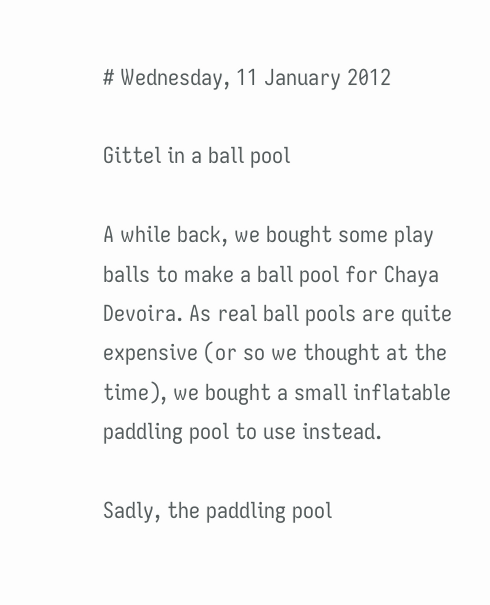# Wednesday, 11 January 2012

Gittel in a ball pool

A while back, we bought some play balls to make a ball pool for Chaya Devoira. As real ball pools are quite expensive (or so we thought at the time), we bought a small inflatable paddling pool to use instead.

Sadly, the paddling pool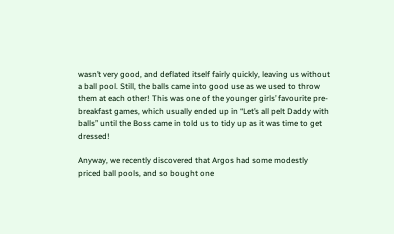wasn’t very good, and deflated itself fairly quickly, leaving us without a ball pool. Still, the balls came into good use as we used to throw them at each other! This was one of the younger girls’ favourite pre-breakfast games, which usually ended up in “Let’s all pelt Daddy with balls” until the Boss came in told us to tidy up as it was time to get dressed!

Anyway, we recently discovered that Argos had some modestly priced ball pools, and so bought one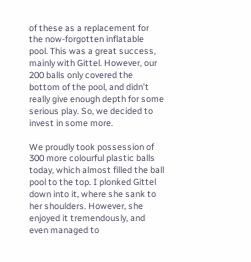of these as a replacement for the now-forgotten inflatable pool. This was a great success, mainly with Gittel. However, our 200 balls only covered the bottom of the pool, and didn’t really give enough depth for some serious play. So, we decided to invest in some more.

We proudly took possession of 300 more colourful plastic balls today, which almost filled the ball pool to the top. I plonked Gittel down into it, where she sank to her shoulders. However, she enjoyed it tremendously, and even managed to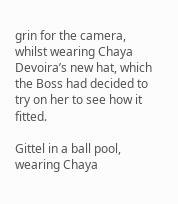grin for the camera, whilst wearing Chaya Devoira’s new hat, which the Boss had decided to try on her to see how it fitted.

Gittel in a ball pool, wearing Chaya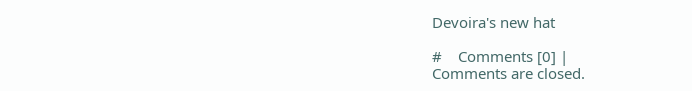Devoira's new hat

#    Comments [0] |
Comments are closed.